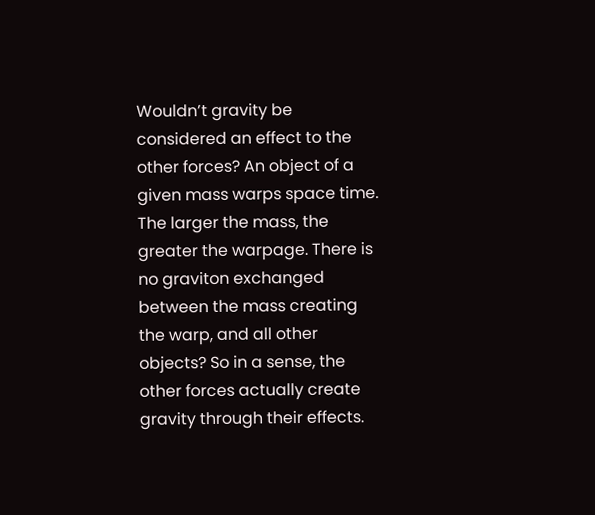Wouldn’t gravity be considered an effect to the other forces? An object of a given mass warps space time. The larger the mass, the greater the warpage. There is no graviton exchanged between the mass creating the warp, and all other objects? So in a sense, the other forces actually create gravity through their effects.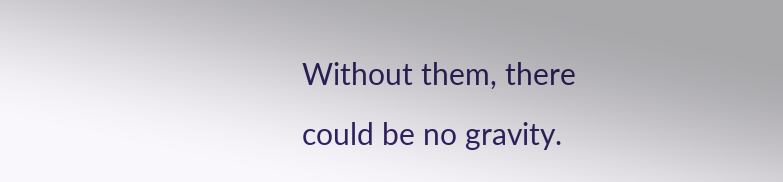Without them, there could be no gravity.